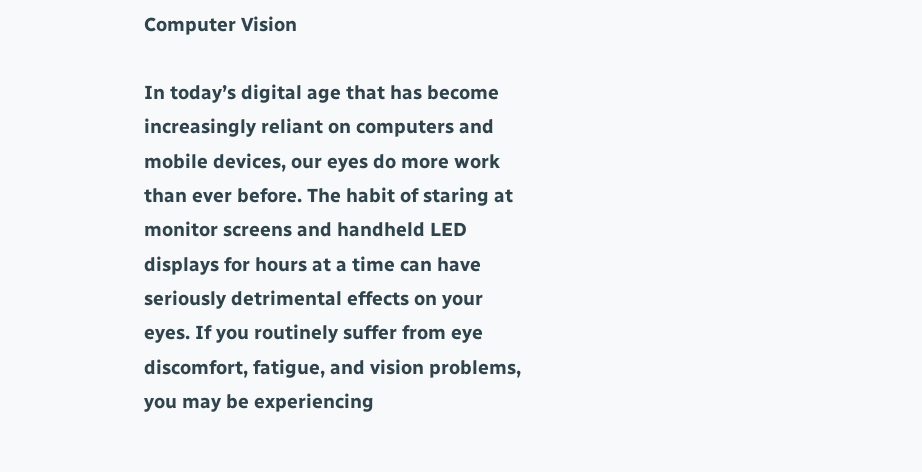Computer Vision

In today’s digital age that has become increasingly reliant on computers and mobile devices, our eyes do more work than ever before. The habit of staring at monitor screens and handheld LED displays for hours at a time can have seriously detrimental effects on your eyes. If you routinely suffer from eye discomfort, fatigue, and vision problems, you may be experiencing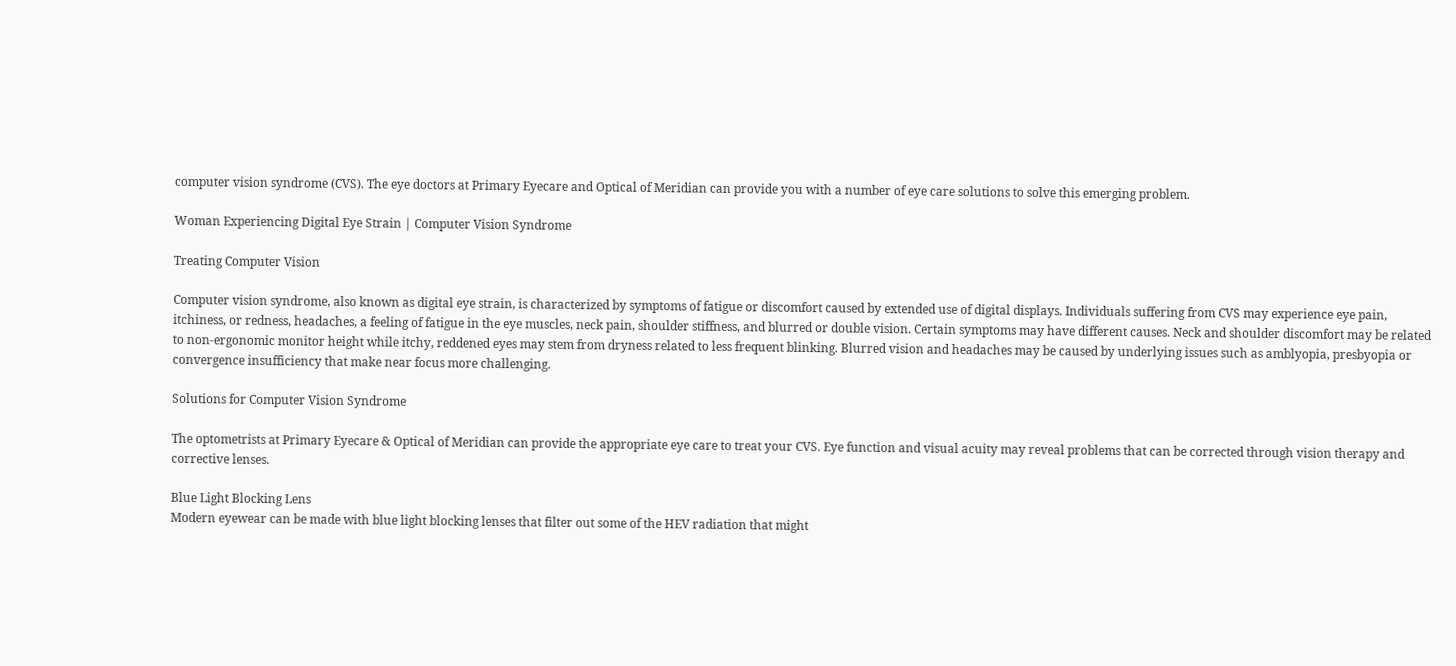computer vision syndrome (CVS). The eye doctors at Primary Eyecare and Optical of Meridian can provide you with a number of eye care solutions to solve this emerging problem.

Woman Experiencing Digital Eye Strain | Computer Vision Syndrome

Treating Computer Vision

Computer vision syndrome, also known as digital eye strain, is characterized by symptoms of fatigue or discomfort caused by extended use of digital displays. Individuals suffering from CVS may experience eye pain, itchiness, or redness, headaches, a feeling of fatigue in the eye muscles, neck pain, shoulder stiffness, and blurred or double vision. Certain symptoms may have different causes. Neck and shoulder discomfort may be related to non-ergonomic monitor height while itchy, reddened eyes may stem from dryness related to less frequent blinking. Blurred vision and headaches may be caused by underlying issues such as amblyopia, presbyopia or convergence insufficiency that make near focus more challenging.

Solutions for Computer Vision Syndrome

The optometrists at Primary Eyecare & Optical of Meridian can provide the appropriate eye care to treat your CVS. Eye function and visual acuity may reveal problems that can be corrected through vision therapy and corrective lenses.

Blue Light Blocking Lens
Modern eyewear can be made with blue light blocking lenses that filter out some of the HEV radiation that might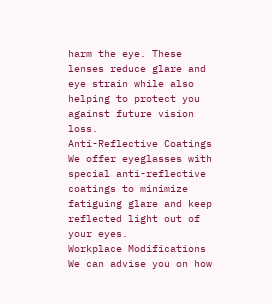harm the eye. These lenses reduce glare and eye strain while also helping to protect you against future vision loss.
Anti-Reflective Coatings
We offer eyeglasses with special anti-reflective coatings to minimize fatiguing glare and keep reflected light out of your eyes.
Workplace Modifications
We can advise you on how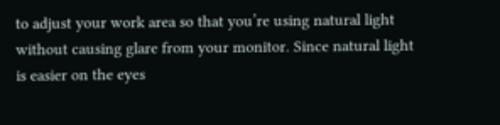to adjust your work area so that you’re using natural light without causing glare from your monitor. Since natural light is easier on the eyes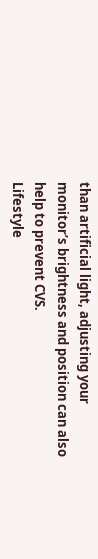than artificial light, adjusting your monitor’s brightness and position can also help to prevent CVS.
Lifestyle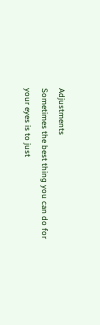Adjustments
Sometimes the best thing you can do for your eyes is to just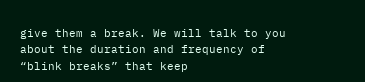give them a break. We will talk to you about the duration and frequency of “blink breaks” that keep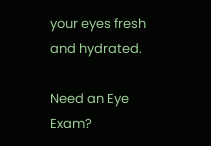your eyes fresh and hydrated.

Need an Eye Exam?